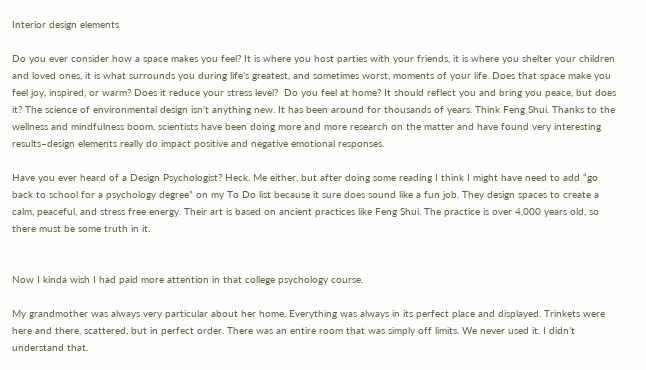Interior design elements

Do you ever consider how a space makes you feel? It is where you host parties with your friends, it is where you shelter your children and loved ones, it is what surrounds you during life’s greatest, and sometimes worst, moments of your life. Does that space make you feel joy, inspired, or warm? Does it reduce your stress level?  Do you feel at home? It should reflect you and bring you peace, but does it? The science of environmental design isn’t anything new. It has been around for thousands of years. Think Feng Shui. Thanks to the wellness and mindfulness boom, scientists have been doing more and more research on the matter and have found very interesting results–design elements really do impact positive and negative emotional responses.

Have you ever heard of a Design Psychologist? Heck. Me either, but after doing some reading I think I might have need to add “go back to school for a psychology degree” on my To Do list because it sure does sound like a fun job. They design spaces to create a calm, peaceful, and stress free energy. Their art is based on ancient practices like Feng Shui. The practice is over 4,000 years old, so there must be some truth in it.


Now I kinda wish I had paid more attention in that college psychology course.

My grandmother was always very particular about her home. Everything was always in its perfect place and displayed. Trinkets were here and there, scattered, but in perfect order. There was an entire room that was simply off limits. We never used it. I didn’t understand that.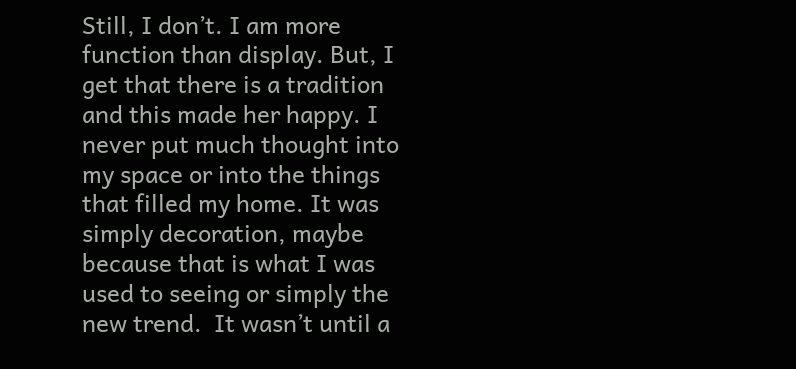Still, I don’t. I am more function than display. But, I get that there is a tradition and this made her happy. I never put much thought into my space or into the things that filled my home. It was simply decoration, maybe because that is what I was used to seeing or simply the new trend.  It wasn’t until a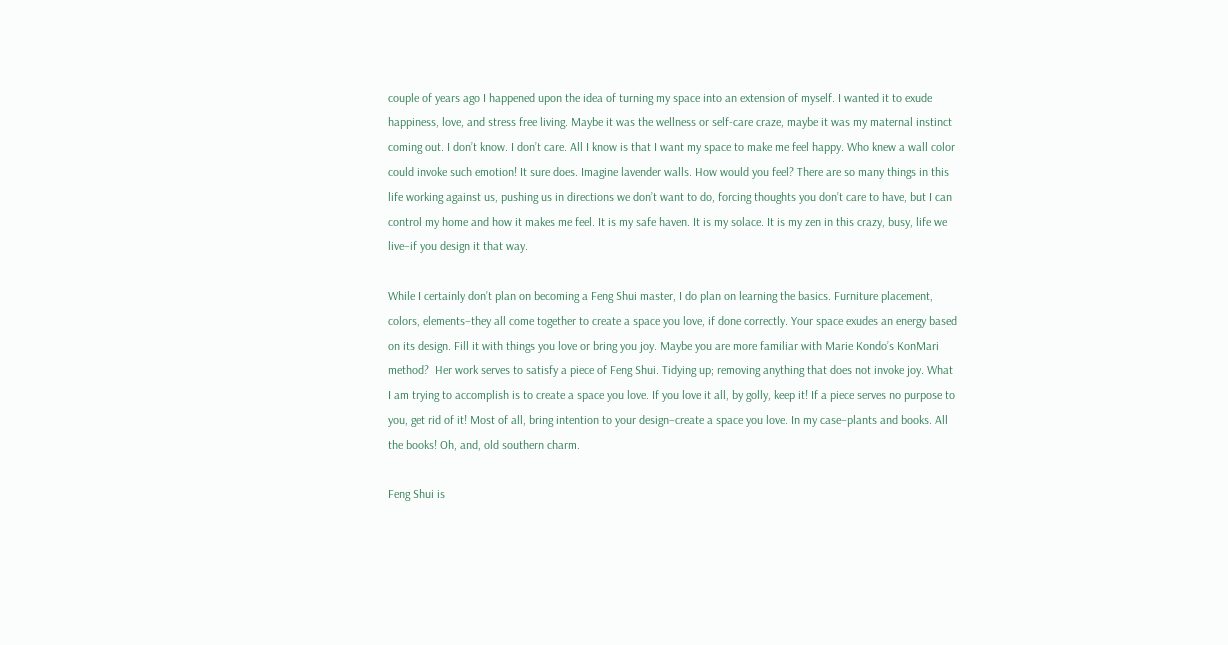couple of years ago I happened upon the idea of turning my space into an extension of myself. I wanted it to exude happiness, love, and stress free living. Maybe it was the wellness or self-care craze, maybe it was my maternal instinct coming out. I don’t know. I don’t care. All I know is that I want my space to make me feel happy. Who knew a wall color could invoke such emotion! It sure does. Imagine lavender walls. How would you feel? There are so many things in this life working against us, pushing us in directions we don’t want to do, forcing thoughts you don’t care to have, but I can control my home and how it makes me feel. It is my safe haven. It is my solace. It is my zen in this crazy, busy, life we live–if you design it that way.

While I certainly don’t plan on becoming a Feng Shui master, I do plan on learning the basics. Furniture placement, colors, elements–they all come together to create a space you love, if done correctly. Your space exudes an energy based on its design. Fill it with things you love or bring you joy. Maybe you are more familiar with Marie Kondo’s KonMari method?  Her work serves to satisfy a piece of Feng Shui. Tidying up; removing anything that does not invoke joy. What I am trying to accomplish is to create a space you love. If you love it all, by golly, keep it! If a piece serves no purpose to you, get rid of it! Most of all, bring intention to your design–create a space you love. In my case–plants and books. All the books! Oh, and, old southern charm.

Feng Shui is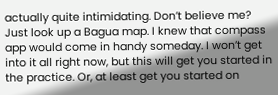actually quite intimidating. Don’t believe me? Just look up a Bagua map. I knew that compass app would come in handy someday. I won’t get into it all right now, but this will get you started in the practice. Or, at least get you started on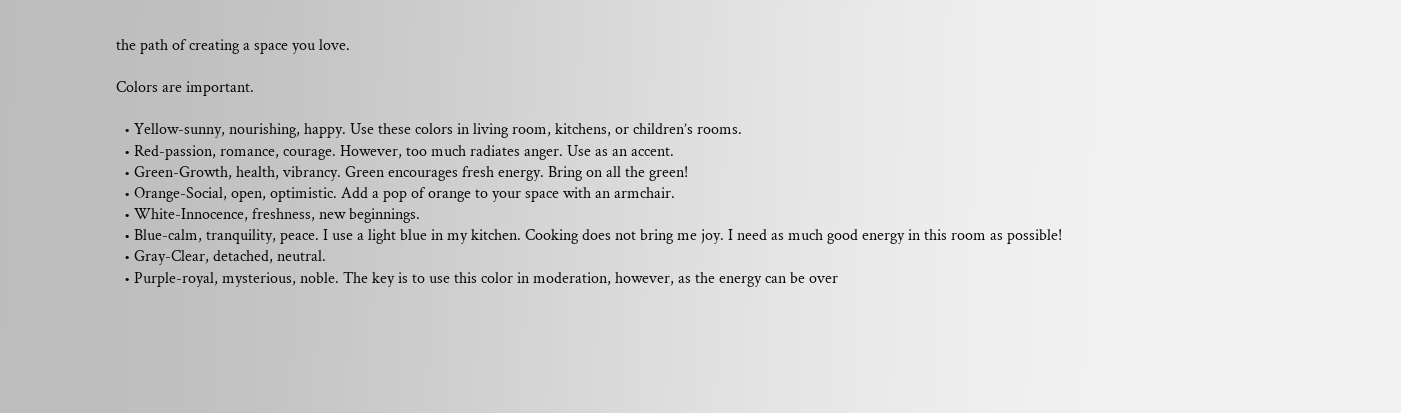the path of creating a space you love.

Colors are important.

  • Yellow-sunny, nourishing, happy. Use these colors in living room, kitchens, or children’s rooms.
  • Red-passion, romance, courage. However, too much radiates anger. Use as an accent.
  • Green-Growth, health, vibrancy. Green encourages fresh energy. Bring on all the green!
  • Orange-Social, open, optimistic. Add a pop of orange to your space with an armchair.
  • White-Innocence, freshness, new beginnings.
  • Blue-calm, tranquility, peace. I use a light blue in my kitchen. Cooking does not bring me joy. I need as much good energy in this room as possible!
  • Gray-Clear, detached, neutral.
  • Purple-royal, mysterious, noble. The key is to use this color in moderation, however, as the energy can be over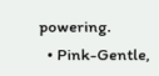powering.
  • Pink-Gentle,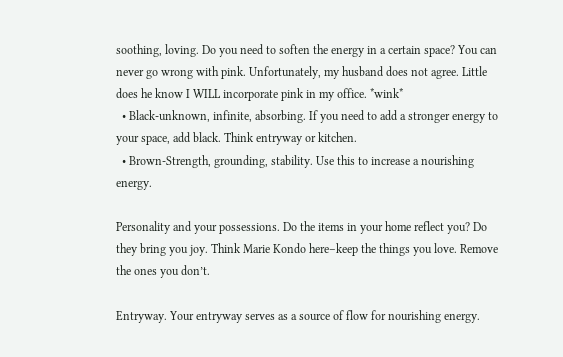soothing, loving. Do you need to soften the energy in a certain space? You can never go wrong with pink. Unfortunately, my husband does not agree. Little does he know I WILL incorporate pink in my office. *wink*
  • Black-unknown, infinite, absorbing. If you need to add a stronger energy to your space, add black. Think entryway or kitchen.
  • Brown-Strength, grounding, stability. Use this to increase a nourishing energy.

Personality and your possessions. Do the items in your home reflect you? Do they bring you joy. Think Marie Kondo here–keep the things you love. Remove the ones you don’t.

Entryway. Your entryway serves as a source of flow for nourishing energy.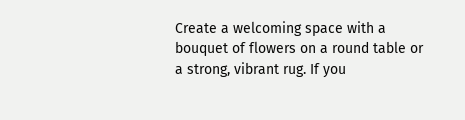Create a welcoming space with a bouquet of flowers on a round table or a strong, vibrant rug. If you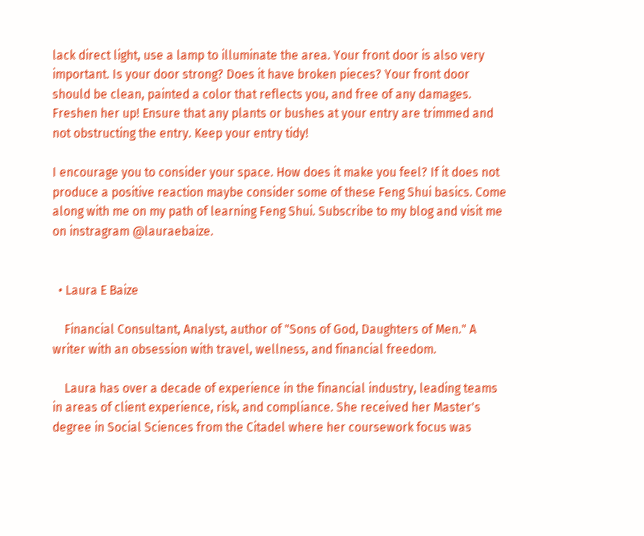lack direct light, use a lamp to illuminate the area. Your front door is also very important. Is your door strong? Does it have broken pieces? Your front door should be clean, painted a color that reflects you, and free of any damages. Freshen her up! Ensure that any plants or bushes at your entry are trimmed and not obstructing the entry. Keep your entry tidy!

I encourage you to consider your space. How does it make you feel? If it does not produce a positive reaction maybe consider some of these Feng Shui basics. Come along with me on my path of learning Feng Shui. Subscribe to my blog and visit me on instragram @lauraebaize.


  • Laura E Baize

    Financial Consultant, Analyst, author of "Sons of God, Daughters of Men." A writer with an obsession with travel, wellness, and financial freedom.

    Laura has over a decade of experience in the financial industry, leading teams in areas of client experience, risk, and compliance. She received her Master's degree in Social Sciences from the Citadel where her coursework focus was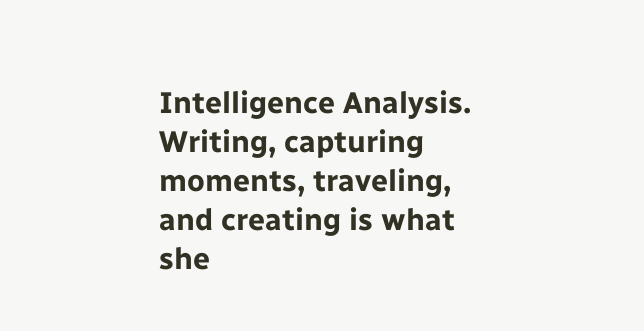Intelligence Analysis. Writing, capturing moments, traveling, and creating is what she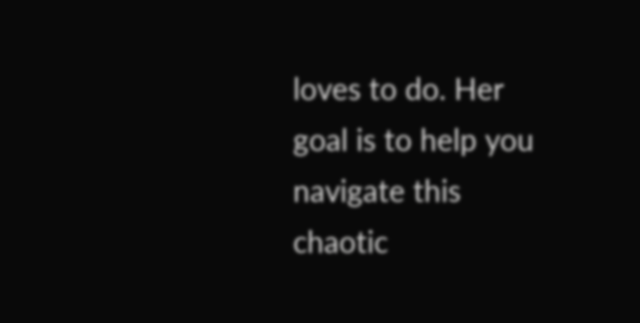loves to do. Her goal is to help you navigate this chaotic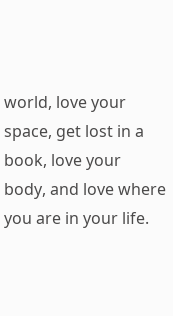world, love your space, get lost in a book, love your body, and love where you are in your life.